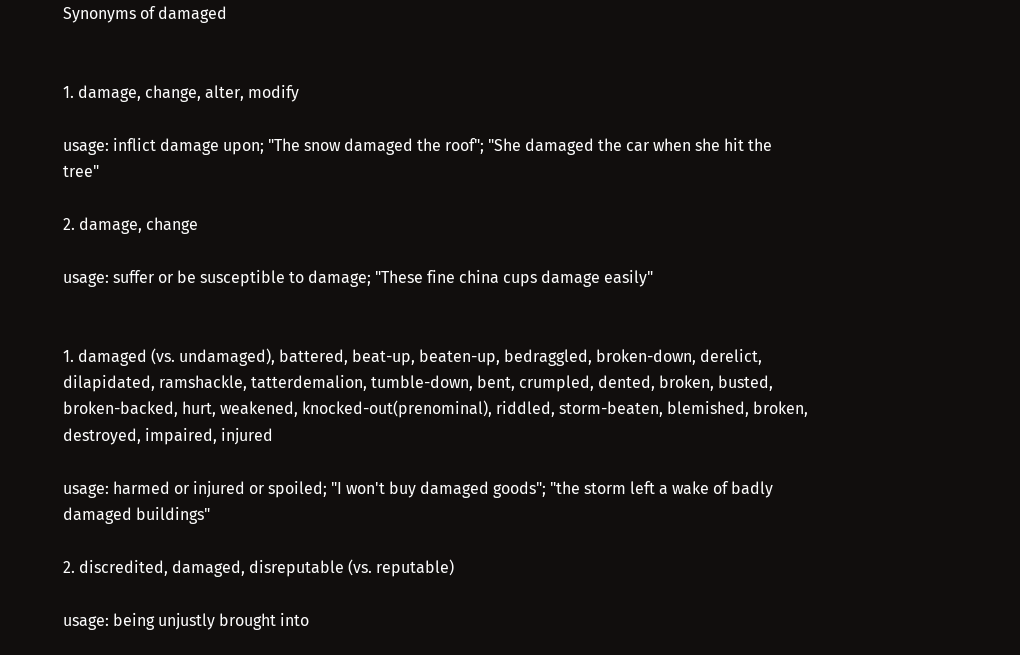Synonyms of damaged


1. damage, change, alter, modify

usage: inflict damage upon; "The snow damaged the roof"; "She damaged the car when she hit the tree"

2. damage, change

usage: suffer or be susceptible to damage; "These fine china cups damage easily"


1. damaged (vs. undamaged), battered, beat-up, beaten-up, bedraggled, broken-down, derelict, dilapidated, ramshackle, tatterdemalion, tumble-down, bent, crumpled, dented, broken, busted, broken-backed, hurt, weakened, knocked-out(prenominal), riddled, storm-beaten, blemished, broken, destroyed, impaired, injured

usage: harmed or injured or spoiled; "I won't buy damaged goods"; "the storm left a wake of badly damaged buildings"

2. discredited, damaged, disreputable (vs. reputable)

usage: being unjustly brought into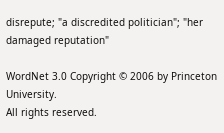disrepute; "a discredited politician"; "her damaged reputation"

WordNet 3.0 Copyright © 2006 by Princeton University.
All rights reserved.